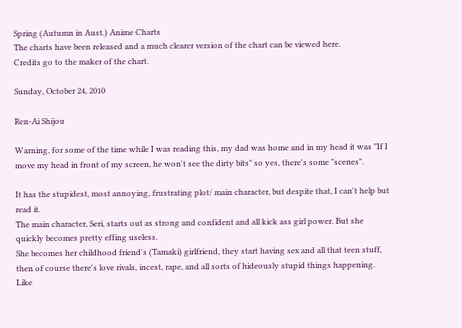Spring (Autumn in Aust.) Anime Charts
The charts have been released and a much clearer version of the chart can be viewed here.
Credits go to the maker of the chart.

Sunday, October 24, 2010

Ren-Ai Shijou

Warning, for some of the time while I was reading this, my dad was home and in my head it was "If I move my head in front of my screen, he won't see the dirty bits" so yes, there's some "scenes".

It has the stupidest, most annoying, frustrating plot/ main character, but despite that, I can't help but read it.
The main character, Seri, starts out as strong and confident and all kick ass girl power. But she quickly becomes pretty effing useless.
She becomes her childhood friend's (Tamaki) girlfriend, they start having sex and all that teen stuff, then of course there's love rivals, incest, rape, and all sorts of hideously stupid things happening. Like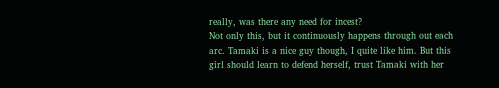really, was there any need for incest?
Not only this, but it continuously happens through out each arc. Tamaki is a nice guy though, I quite like him. But this girl should learn to defend herself, trust Tamaki with her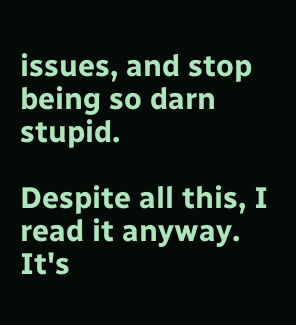issues, and stop being so darn stupid.

Despite all this, I read it anyway.
It's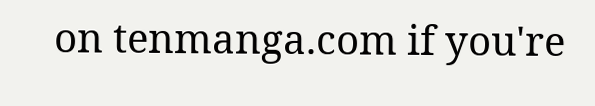on tenmanga.com if you're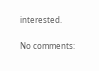interested.

No comments: